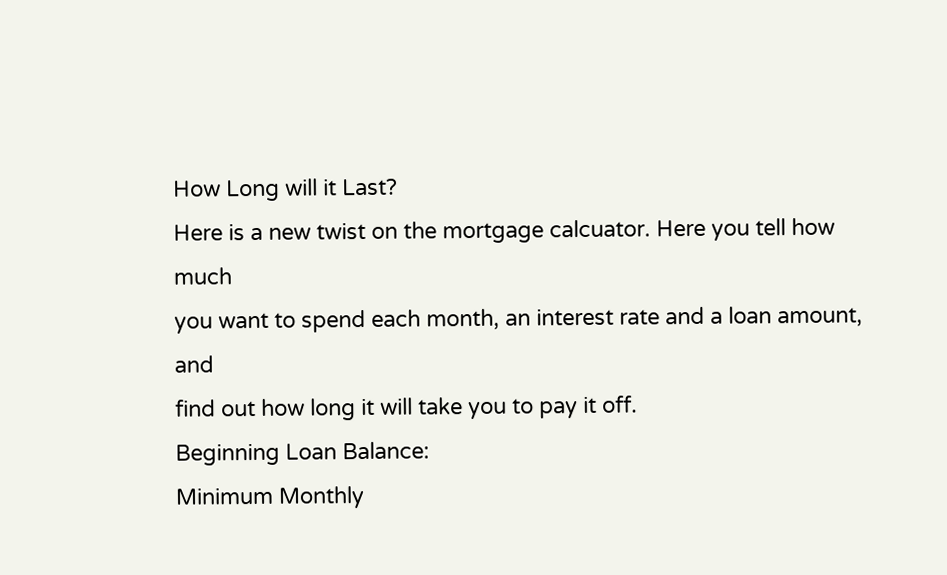How Long will it Last?
Here is a new twist on the mortgage calcuator. Here you tell how much
you want to spend each month, an interest rate and a loan amount, and
find out how long it will take you to pay it off.
Beginning Loan Balance:
Minimum Monthly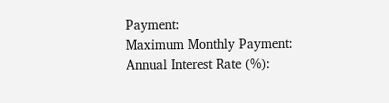Payment:
Maximum Monthly Payment:
Annual Interest Rate (%):